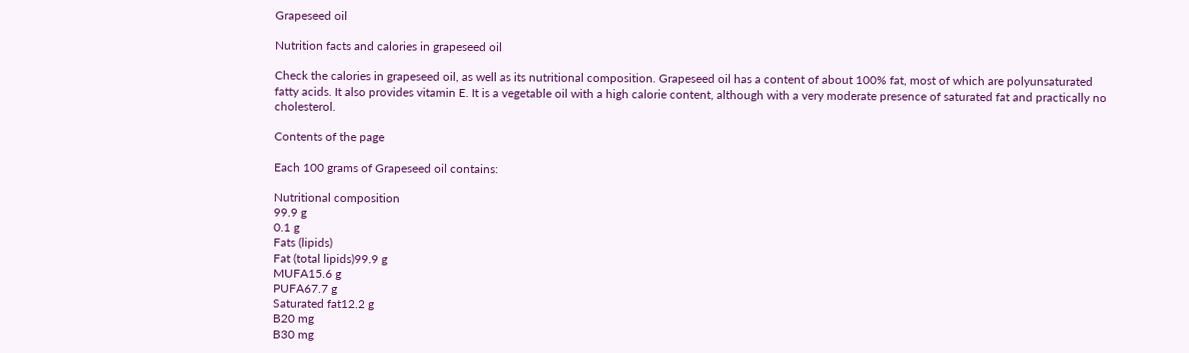Grapeseed oil

Nutrition facts and calories in grapeseed oil

Check the calories in grapeseed oil, as well as its nutritional composition. Grapeseed oil has a content of about 100% fat, most of which are polyunsaturated fatty acids. It also provides vitamin E. It is a vegetable oil with a high calorie content, although with a very moderate presence of saturated fat and practically no cholesterol.

Contents of the page

Each 100 grams of Grapeseed oil contains:

Nutritional composition
99.9 g
0.1 g
Fats (lipids)
Fat (total lipids)99.9 g
MUFA15.6 g
PUFA67.7 g
Saturated fat12.2 g
B20 mg
B30 mg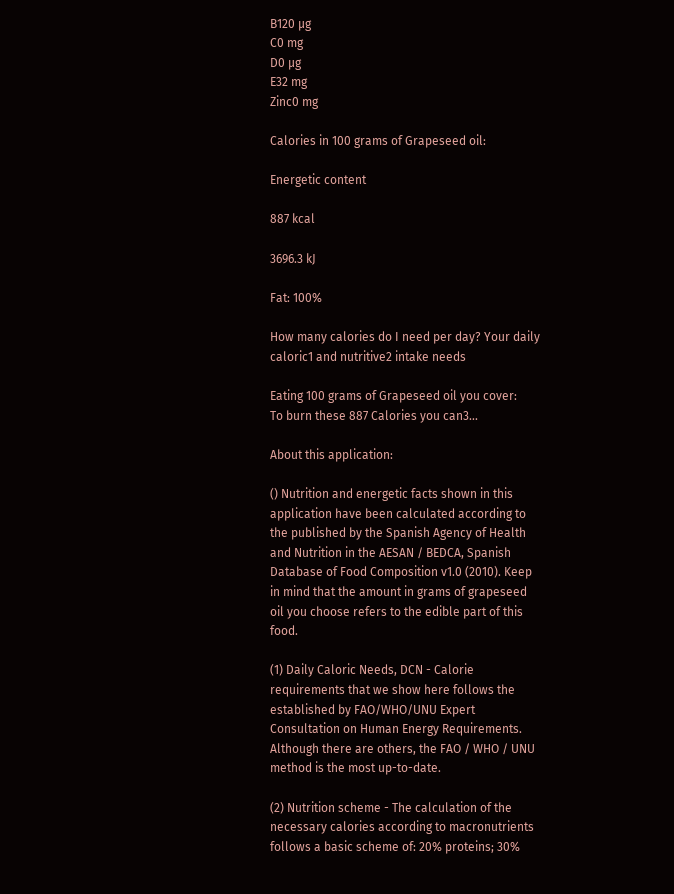B120 µg
C0 mg
D0 µg
E32 mg
Zinc0 mg

Calories in 100 grams of Grapeseed oil:

Energetic content

887 kcal

3696.3 kJ

Fat: 100%

How many calories do I need per day? Your daily caloric1 and nutritive2 intake needs

Eating 100 grams of Grapeseed oil you cover:
To burn these 887 Calories you can3...

About this application:

() Nutrition and energetic facts shown in this application have been calculated according to the published by the Spanish Agency of Health and Nutrition in the AESAN / BEDCA, Spanish Database of Food Composition v1.0 (2010). Keep in mind that the amount in grams of grapeseed oil you choose refers to the edible part of this food.

(1) Daily Caloric Needs, DCN - Calorie requirements that we show here follows the established by FAO/WHO/UNU Expert Consultation on Human Energy Requirements. Although there are others, the FAO / WHO / UNU method is the most up-to-date.

(2) Nutrition scheme - The calculation of the necessary calories according to macronutrients follows a basic scheme of: 20% proteins; 30%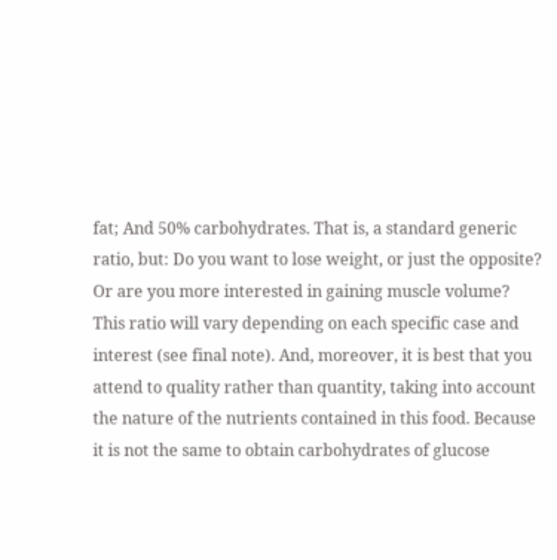fat; And 50% carbohydrates. That is, a standard generic ratio, but: Do you want to lose weight, or just the opposite? Or are you more interested in gaining muscle volume? This ratio will vary depending on each specific case and interest (see final note). And, moreover, it is best that you attend to quality rather than quantity, taking into account the nature of the nutrients contained in this food. Because it is not the same to obtain carbohydrates of glucose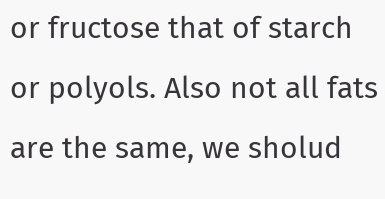or fructose that of starch or polyols. Also not all fats are the same, we sholud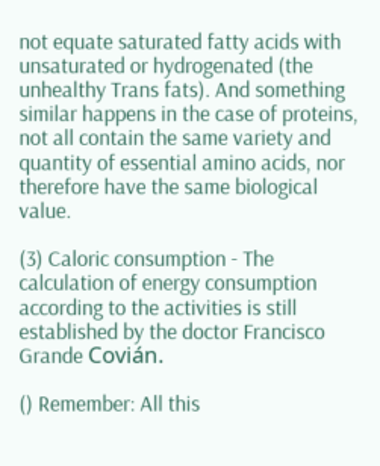not equate saturated fatty acids with unsaturated or hydrogenated (the unhealthy Trans fats). And something similar happens in the case of proteins, not all contain the same variety and quantity of essential amino acids, nor therefore have the same biological value.

(3) Caloric consumption - The calculation of energy consumption according to the activities is still established by the doctor Francisco Grande Covián.

() Remember: All this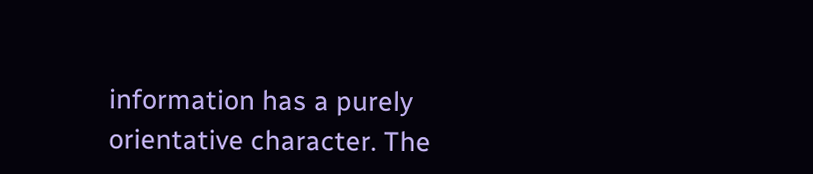information has a purely orientative character. The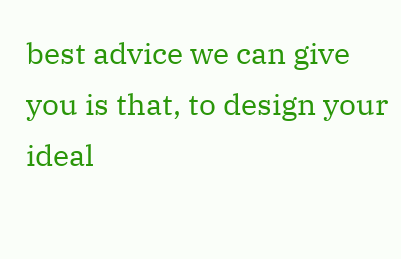best advice we can give you is that, to design your ideal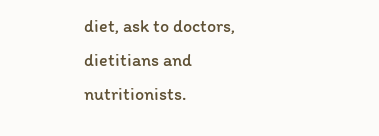diet, ask to doctors, dietitians and nutritionists.